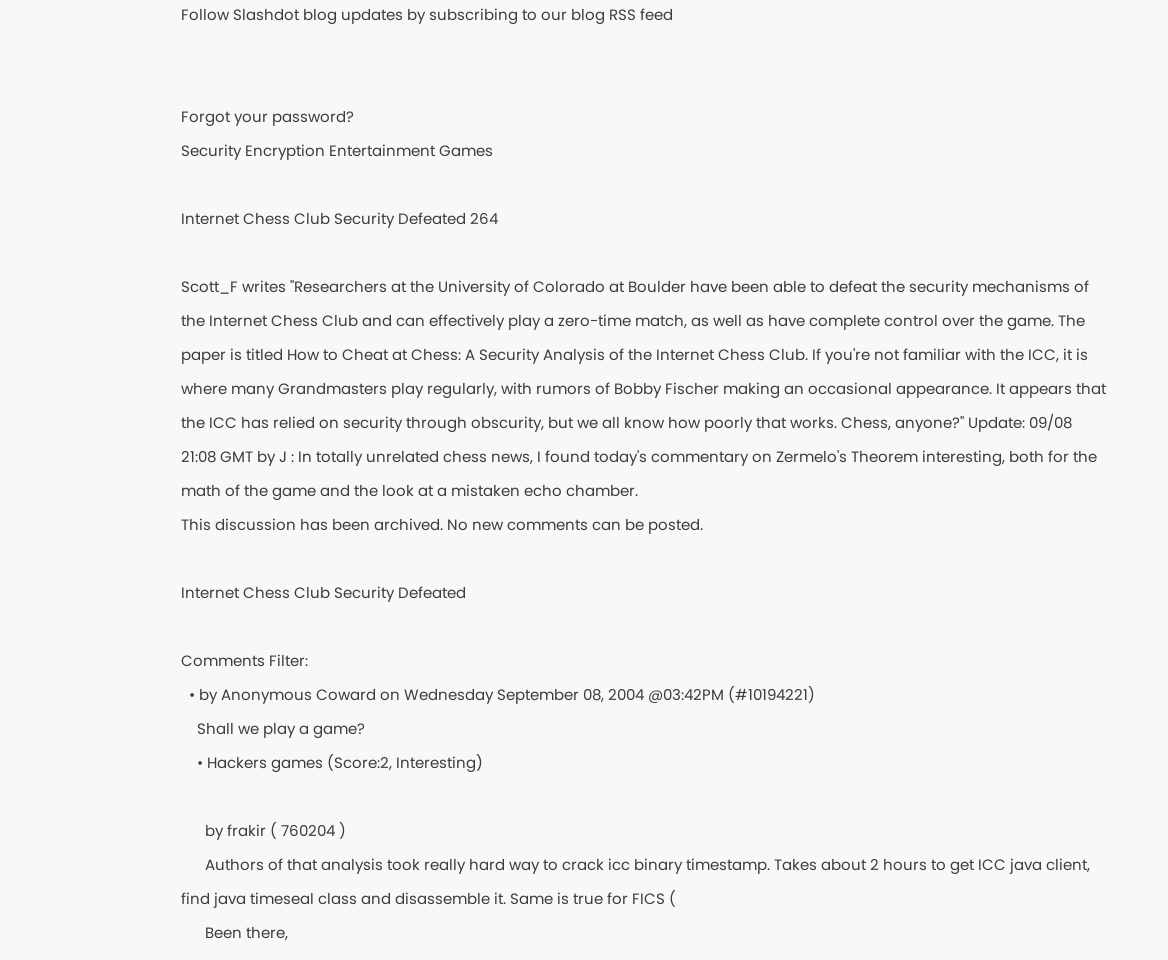Follow Slashdot blog updates by subscribing to our blog RSS feed


Forgot your password?
Security Encryption Entertainment Games

Internet Chess Club Security Defeated 264

Scott_F writes "Researchers at the University of Colorado at Boulder have been able to defeat the security mechanisms of the Internet Chess Club and can effectively play a zero-time match, as well as have complete control over the game. The paper is titled How to Cheat at Chess: A Security Analysis of the Internet Chess Club. If you're not familiar with the ICC, it is where many Grandmasters play regularly, with rumors of Bobby Fischer making an occasional appearance. It appears that the ICC has relied on security through obscurity, but we all know how poorly that works. Chess, anyone?" Update: 09/08 21:08 GMT by J : In totally unrelated chess news, I found today's commentary on Zermelo's Theorem interesting, both for the math of the game and the look at a mistaken echo chamber.
This discussion has been archived. No new comments can be posted.

Internet Chess Club Security Defeated

Comments Filter:
  • by Anonymous Coward on Wednesday September 08, 2004 @03:42PM (#10194221)
    Shall we play a game?
    • Hackers games (Score:2, Interesting)

      by frakir ( 760204 )
      Authors of that analysis took really hard way to crack icc binary timestamp. Takes about 2 hours to get ICC java client, find java timeseal class and disassemble it. Same is true for FICS (
      Been there,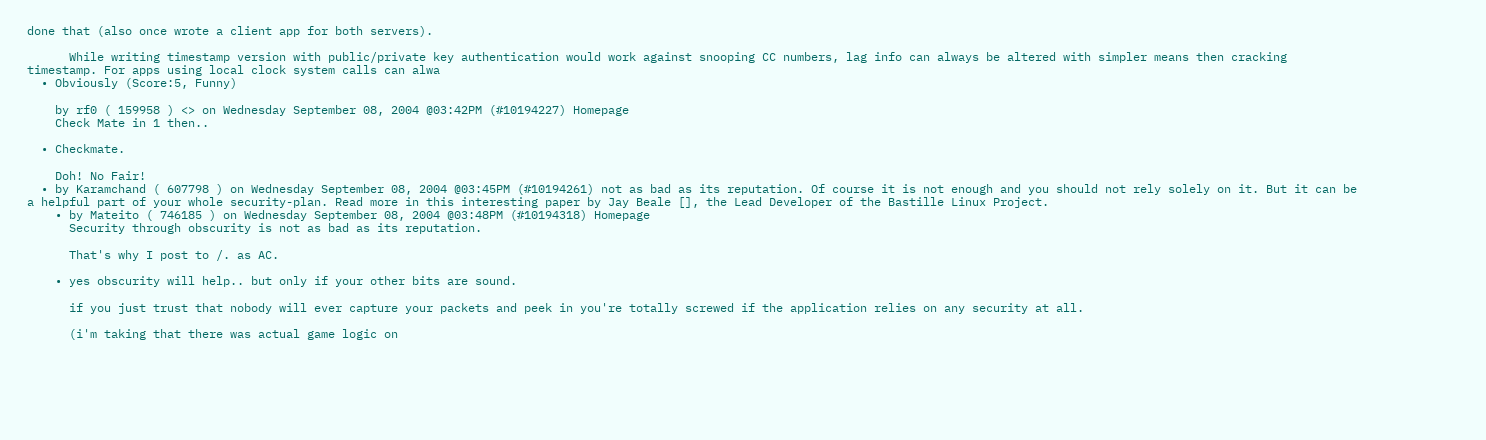done that (also once wrote a client app for both servers).

      While writing timestamp version with public/private key authentication would work against snooping CC numbers, lag info can always be altered with simpler means then cracking timestamp. For apps using local clock system calls can alwa
  • Obviously (Score:5, Funny)

    by rf0 ( 159958 ) <> on Wednesday September 08, 2004 @03:42PM (#10194227) Homepage
    Check Mate in 1 then..

  • Checkmate.

    Doh! No Fair!
  • by Karamchand ( 607798 ) on Wednesday September 08, 2004 @03:45PM (#10194261) not as bad as its reputation. Of course it is not enough and you should not rely solely on it. But it can be a helpful part of your whole security-plan. Read more in this interesting paper by Jay Beale [], the Lead Developer of the Bastille Linux Project.
    • by Mateito ( 746185 ) on Wednesday September 08, 2004 @03:48PM (#10194318) Homepage
      Security through obscurity is not as bad as its reputation.

      That's why I post to /. as AC.

    • yes obscurity will help.. but only if your other bits are sound.

      if you just trust that nobody will ever capture your packets and peek in you're totally screwed if the application relies on any security at all.

      (i'm taking that there was actual game logic on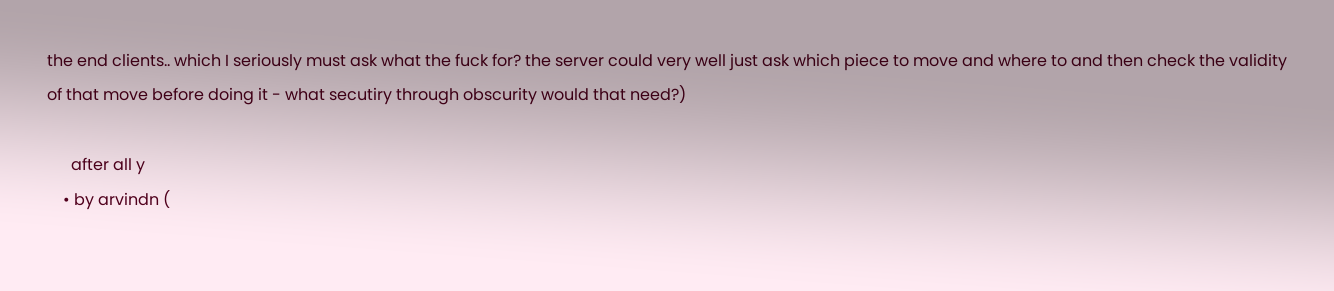the end clients.. which I seriously must ask what the fuck for? the server could very well just ask which piece to move and where to and then check the validity of that move before doing it - what secutiry through obscurity would that need?)

      after all y
    • by arvindn (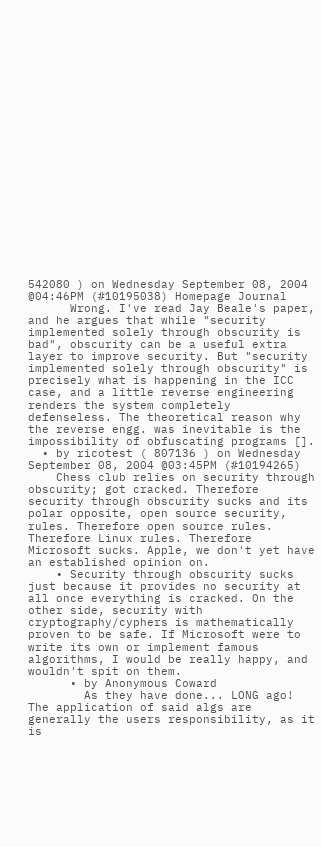542080 ) on Wednesday September 08, 2004 @04:46PM (#10195038) Homepage Journal
      Wrong. I've read Jay Beale's paper, and he argues that while "security implemented solely through obscurity is bad", obscurity can be a useful extra layer to improve security. But "security implemented solely through obscurity" is precisely what is happening in the ICC case, and a little reverse engineering renders the system completely defenseless. The theoretical reason why the reverse engg. was inevitable is the impossibility of obfuscating programs [].
  • by ricotest ( 807136 ) on Wednesday September 08, 2004 @03:45PM (#10194265)
    Chess club relies on security through obscurity; got cracked. Therefore security through obscurity sucks and its polar opposite, open source security, rules. Therefore open source rules. Therefore Linux rules. Therefore Microsoft sucks. Apple, we don't yet have an established opinion on.
    • Security through obscurity sucks just because it provides no security at all once everything is cracked. On the other side, security with cryptography/cyphers is mathematically proven to be safe. If Microsoft were to write its own or implement famous algorithms, I would be really happy, and wouldn't spit on them.
      • by Anonymous Coward
        As they have done... LONG ago! The application of said algs are generally the users responsibility, as it is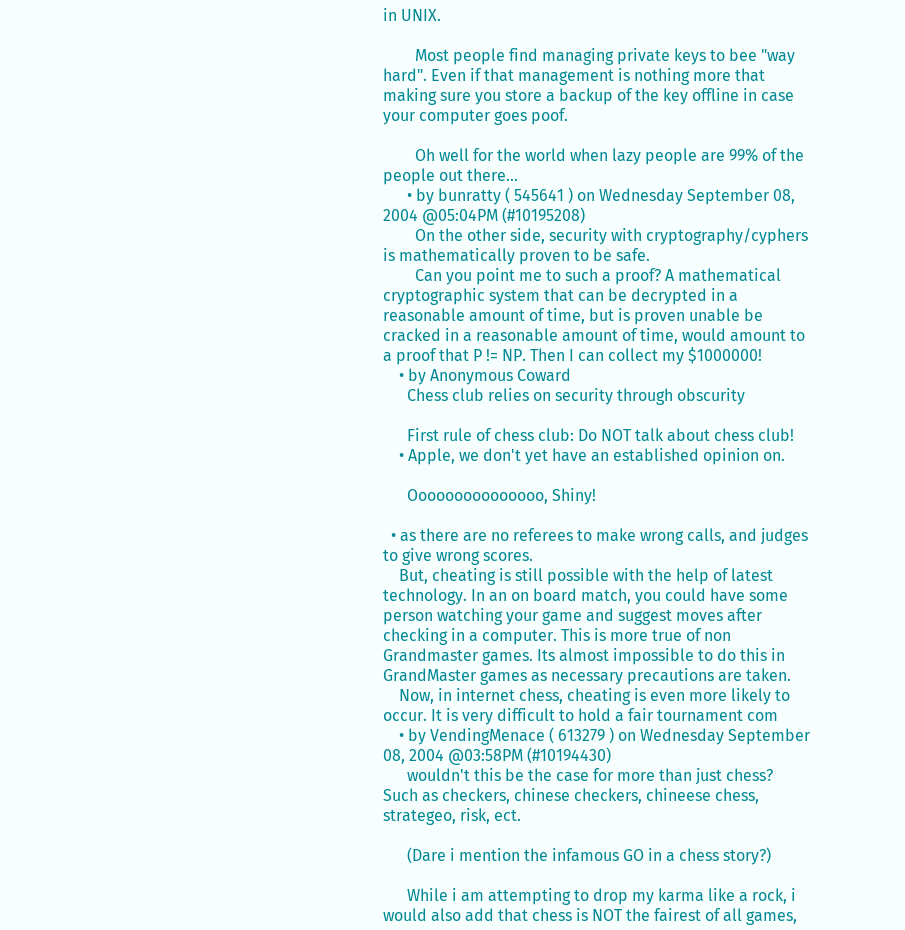in UNIX.

        Most people find managing private keys to bee "way hard". Even if that management is nothing more that making sure you store a backup of the key offline in case your computer goes poof.

        Oh well for the world when lazy people are 99% of the people out there...
      • by bunratty ( 545641 ) on Wednesday September 08, 2004 @05:04PM (#10195208)
        On the other side, security with cryptography/cyphers is mathematically proven to be safe.
        Can you point me to such a proof? A mathematical cryptographic system that can be decrypted in a reasonable amount of time, but is proven unable be cracked in a reasonable amount of time, would amount to a proof that P != NP. Then I can collect my $1000000!
    • by Anonymous Coward
      Chess club relies on security through obscurity

      First rule of chess club: Do NOT talk about chess club!
    • Apple, we don't yet have an established opinion on.

      Ooooooooooooooo, Shiny!

  • as there are no referees to make wrong calls, and judges to give wrong scores.
    But, cheating is still possible with the help of latest technology. In an on board match, you could have some person watching your game and suggest moves after checking in a computer. This is more true of non Grandmaster games. Its almost impossible to do this in GrandMaster games as necessary precautions are taken.
    Now, in internet chess, cheating is even more likely to occur. It is very difficult to hold a fair tournament com
    • by VendingMenace ( 613279 ) on Wednesday September 08, 2004 @03:58PM (#10194430)
      wouldn't this be the case for more than just chess? Such as checkers, chinese checkers, chineese chess, strategeo, risk, ect.

      (Dare i mention the infamous GO in a chess story?)

      While i am attempting to drop my karma like a rock, i would also add that chess is NOT the fairest of all games,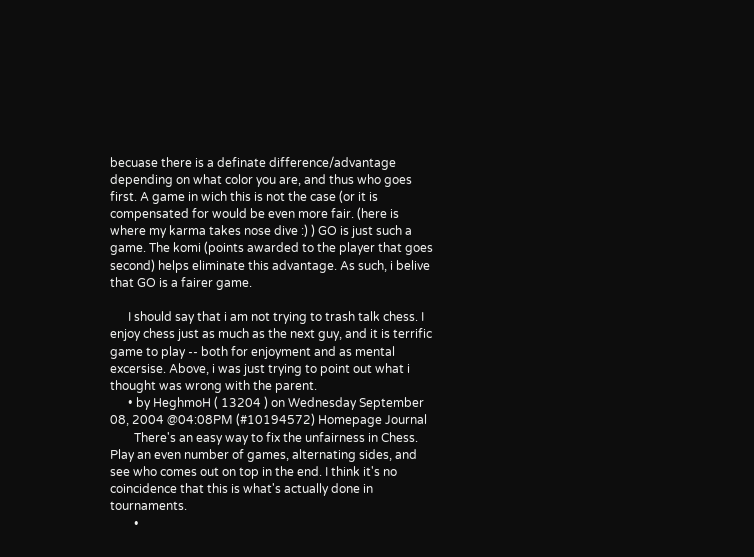becuase there is a definate difference/advantage depending on what color you are, and thus who goes first. A game in wich this is not the case (or it is compensated for would be even more fair. (here is where my karma takes nose dive :) ) GO is just such a game. The komi (points awarded to the player that goes second) helps eliminate this advantage. As such, i belive that GO is a fairer game.

      I should say that i am not trying to trash talk chess. I enjoy chess just as much as the next guy, and it is terrific game to play -- both for enjoyment and as mental excersise. Above, i was just trying to point out what i thought was wrong with the parent.
      • by HeghmoH ( 13204 ) on Wednesday September 08, 2004 @04:08PM (#10194572) Homepage Journal
        There's an easy way to fix the unfairness in Chess. Play an even number of games, alternating sides, and see who comes out on top in the end. I think it's no coincidence that this is what's actually done in tournaments.
        •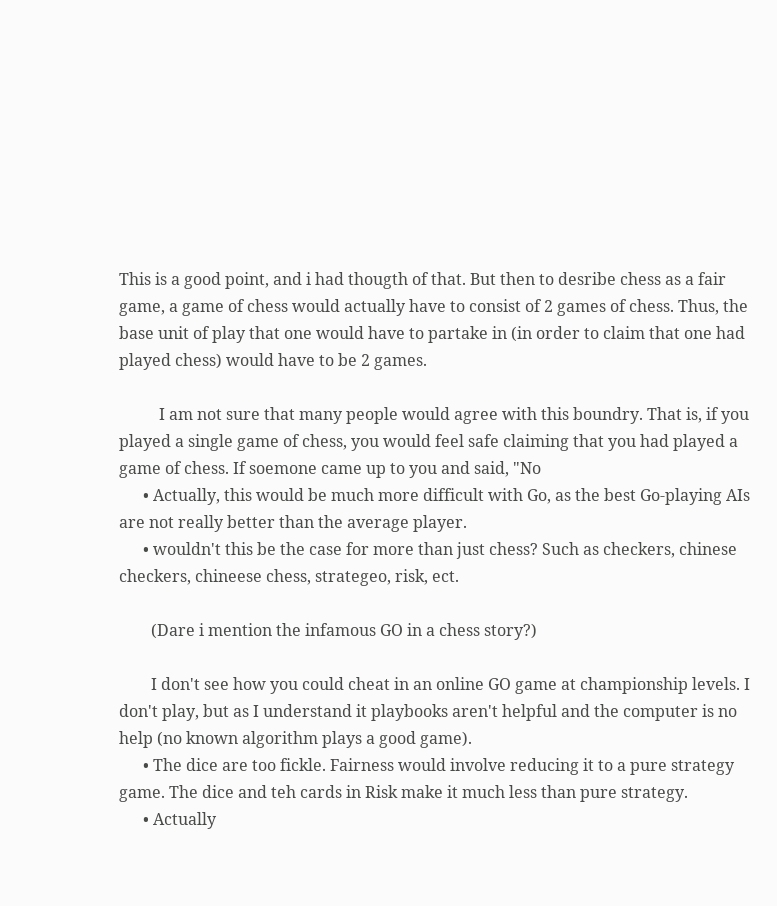This is a good point, and i had thougth of that. But then to desribe chess as a fair game, a game of chess would actually have to consist of 2 games of chess. Thus, the base unit of play that one would have to partake in (in order to claim that one had played chess) would have to be 2 games.

          I am not sure that many people would agree with this boundry. That is, if you played a single game of chess, you would feel safe claiming that you had played a game of chess. If soemone came up to you and said, "No
      • Actually, this would be much more difficult with Go, as the best Go-playing AIs are not really better than the average player.
      • wouldn't this be the case for more than just chess? Such as checkers, chinese checkers, chineese chess, strategeo, risk, ect.

        (Dare i mention the infamous GO in a chess story?)

        I don't see how you could cheat in an online GO game at championship levels. I don't play, but as I understand it playbooks aren't helpful and the computer is no help (no known algorithm plays a good game).
      • The dice are too fickle. Fairness would involve reducing it to a pure strategy game. The dice and teh cards in Risk make it much less than pure strategy.
      • Actually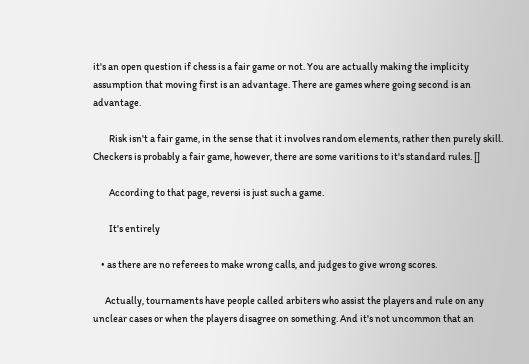it's an open question if chess is a fair game or not. You are actually making the implicity assumption that moving first is an advantage. There are games where going second is an advantage.

        Risk isn't a fair game, in the sense that it involves random elements, rather then purely skill. Checkers is probably a fair game, however, there are some varitions to it's standard rules. []

        According to that page, reversi is just such a game.

        It's entirely

    • as there are no referees to make wrong calls, and judges to give wrong scores.

      Actually, tournaments have people called arbiters who assist the players and rule on any unclear cases or when the players disagree on something. And it's not uncommon that an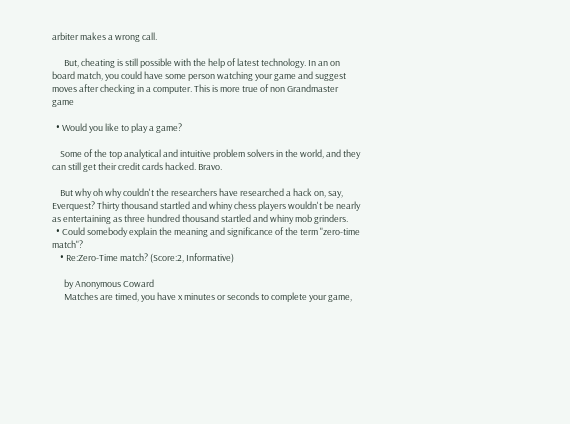arbiter makes a wrong call.

      But, cheating is still possible with the help of latest technology. In an on board match, you could have some person watching your game and suggest moves after checking in a computer. This is more true of non Grandmaster game

  • Would you like to play a game?

    Some of the top analytical and intuitive problem solvers in the world, and they can still get their credit cards hacked. Bravo.

    But why oh why couldn't the researchers have researched a hack on, say, Everquest? Thirty thousand startled and whiny chess players wouldn't be nearly as entertaining as three hundred thousand startled and whiny mob grinders.
  • Could somebody explain the meaning and significance of the term "zero-time match"?
    • Re:Zero-Time match? (Score:2, Informative)

      by Anonymous Coward
      Matches are timed, you have x minutes or seconds to complete your game,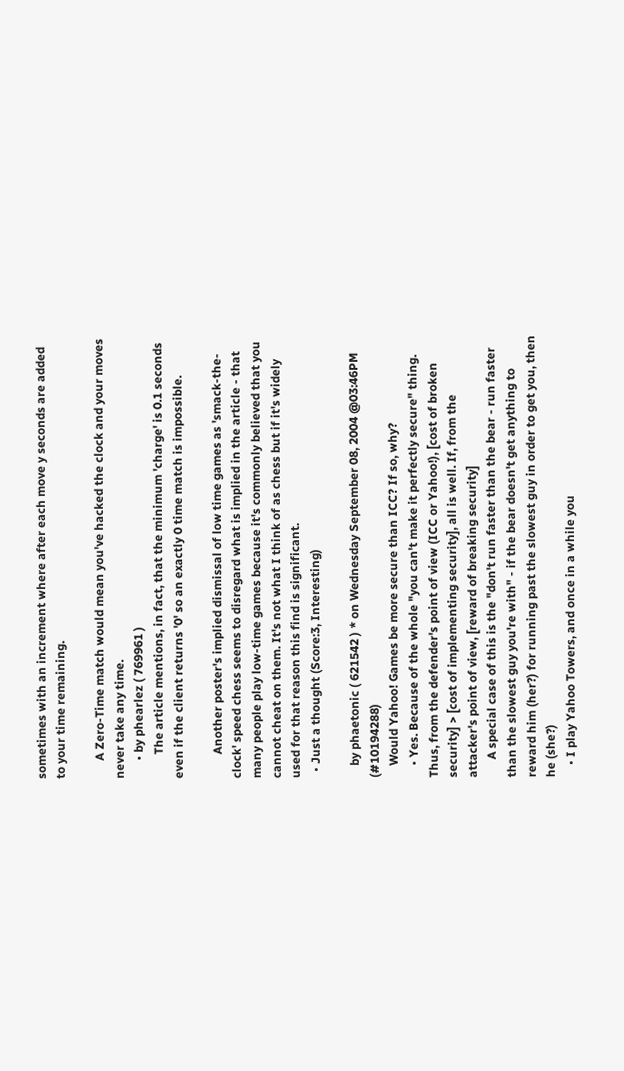sometimes with an increment where after each move y seconds are added to your time remaining.

      A Zero-Time match would mean you've hacked the clock and your moves never take any time.
      • by phearlez ( 769961 )
        The article mentions, in fact, that the minimum 'charge' is 0.1 seconds even if the client returns '0' so an exactly 0 time match is impossible.

        Another poster's implied dismissal of low time games as 'smack-the-clock' speed chess seems to disregard what is implied in the article - that many people play low-time games because it's commonly believed that you cannot cheat on them. It's not what I think of as chess but if it's widely used for that reason this find is significant.
  • Just a thought (Score:3, Interesting)

    by phaetonic ( 621542 ) * on Wednesday September 08, 2004 @03:46PM (#10194288)
    Would Yahoo! Games be more secure than ICC? If so, why?
    • Yes. Because of the whole "you can't make it perfectly secure" thing. Thus, from the defender's point of view (ICC or Yahoo!), [cost of broken security] > [cost of implementing security], all is well. If, from the attacker's point of view, [reward of breaking security]
      A special case of this is the "don't run faster than the bear - run faster than the slowest guy you're with" - if the bear doesn't get anything to reward him (her?) for running past the slowest guy in order to get you, then he (she?)
    • I play Yahoo Towers, and once in a while you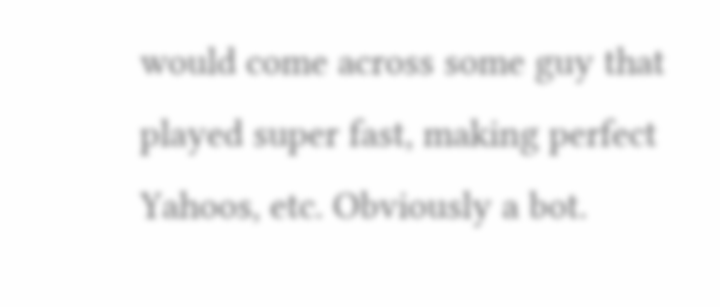would come across some guy that played super fast, making perfect Yahoos, etc. Obviously a bot.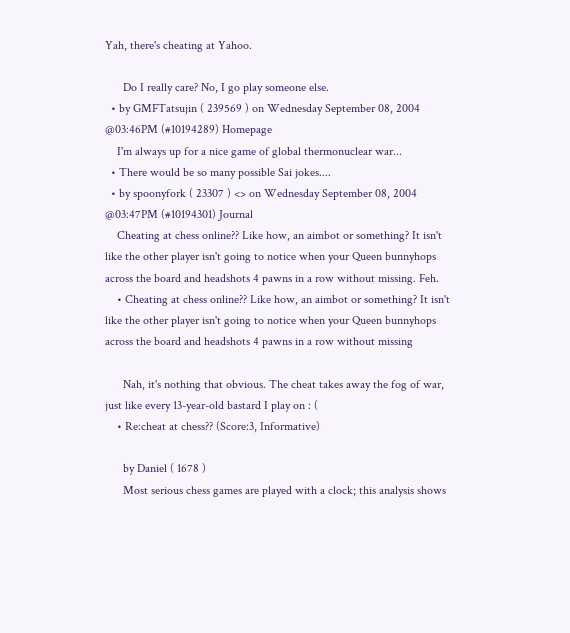Yah, there's cheating at Yahoo.

      Do I really care? No, I go play someone else.
  • by GMFTatsujin ( 239569 ) on Wednesday September 08, 2004 @03:46PM (#10194289) Homepage
    I'm always up for a nice game of global thermonuclear war...
  • There would be so many possible Sai jokes....
  • by spoonyfork ( 23307 ) <> on Wednesday September 08, 2004 @03:47PM (#10194301) Journal
    Cheating at chess online?? Like how, an aimbot or something? It isn't like the other player isn't going to notice when your Queen bunnyhops across the board and headshots 4 pawns in a row without missing. Feh.
    • Cheating at chess online?? Like how, an aimbot or something? It isn't like the other player isn't going to notice when your Queen bunnyhops across the board and headshots 4 pawns in a row without missing

      Nah, it's nothing that obvious. The cheat takes away the fog of war, just like every 13-year-old bastard I play on : (
    • Re:cheat at chess?? (Score:3, Informative)

      by Daniel ( 1678 )
      Most serious chess games are played with a clock; this analysis shows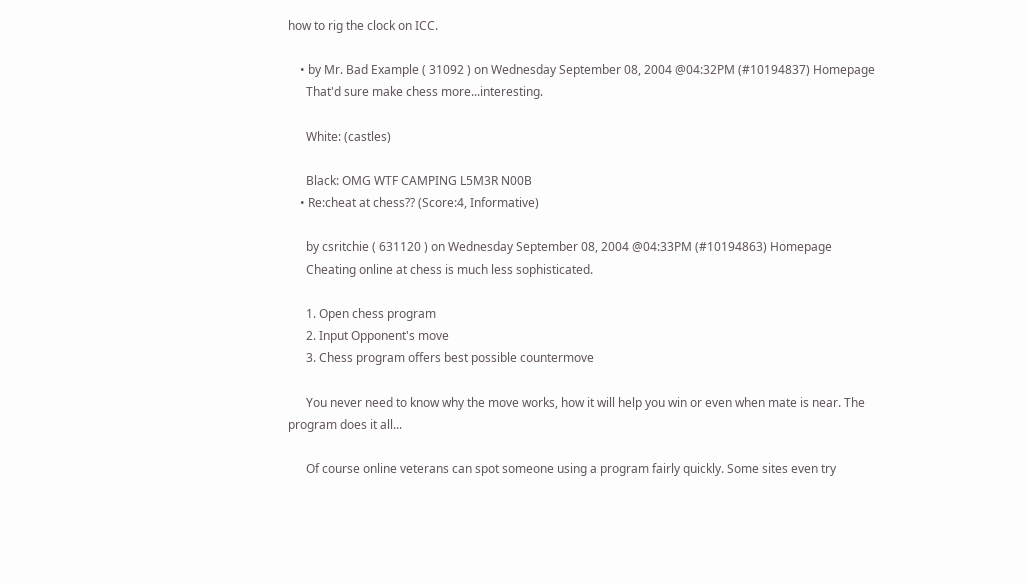how to rig the clock on ICC.

    • by Mr. Bad Example ( 31092 ) on Wednesday September 08, 2004 @04:32PM (#10194837) Homepage
      That'd sure make chess more...interesting.

      White: (castles)

      Black: OMG WTF CAMPING L5M3R N00B
    • Re:cheat at chess?? (Score:4, Informative)

      by csritchie ( 631120 ) on Wednesday September 08, 2004 @04:33PM (#10194863) Homepage
      Cheating online at chess is much less sophisticated.

      1. Open chess program
      2. Input Opponent's move
      3. Chess program offers best possible countermove

      You never need to know why the move works, how it will help you win or even when mate is near. The program does it all...

      Of course online veterans can spot someone using a program fairly quickly. Some sites even try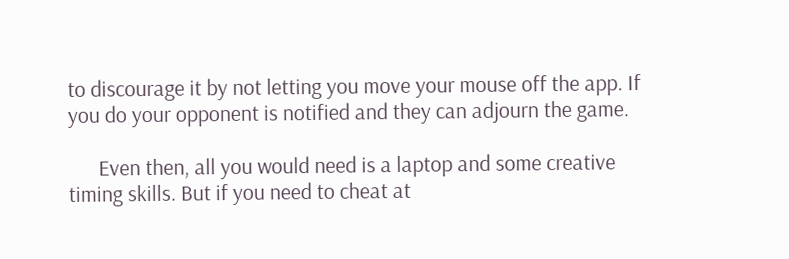to discourage it by not letting you move your mouse off the app. If you do your opponent is notified and they can adjourn the game.

      Even then, all you would need is a laptop and some creative timing skills. But if you need to cheat at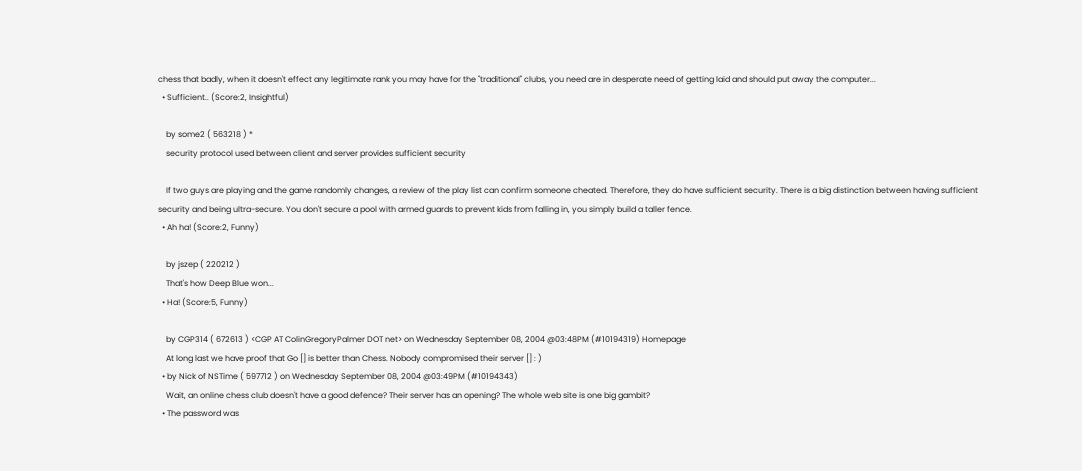chess that badly, when it doesn't effect any legitimate rank you may have for the "traditional" clubs, you need are in desperate need of getting laid and should put away the computer...
  • Sufficient.. (Score:2, Insightful)

    by some2 ( 563218 ) *
    security protocol used between client and server provides sufficient security

    If two guys are playing and the game randomly changes, a review of the play list can confirm someone cheated. Therefore, they do have sufficient security. There is a big distinction between having sufficient security and being ultra-secure. You don't secure a pool with armed guards to prevent kids from falling in, you simply build a taller fence.
  • Ah ha! (Score:2, Funny)

    by jszep ( 220212 )
    That's how Deep Blue won...
  • Ha! (Score:5, Funny)

    by CGP314 ( 672613 ) <CGP AT ColinGregoryPalmer DOT net> on Wednesday September 08, 2004 @03:48PM (#10194319) Homepage
    At long last we have proof that Go [] is better than Chess. Nobody compromised their server [] : )
  • by Nick of NSTime ( 597712 ) on Wednesday September 08, 2004 @03:49PM (#10194343)
    Wait, an online chess club doesn't have a good defence? Their server has an opening? The whole web site is one big gambit?
  • The password was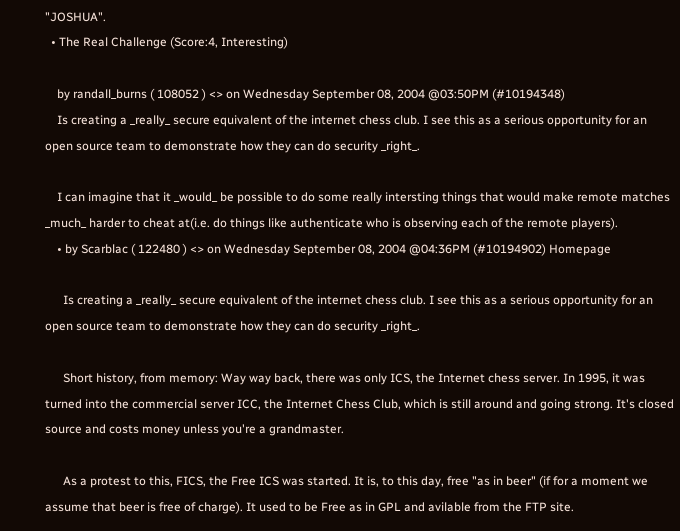"JOSHUA".
  • The Real Challenge (Score:4, Interesting)

    by randall_burns ( 108052 ) <> on Wednesday September 08, 2004 @03:50PM (#10194348)
    Is creating a _really_ secure equivalent of the internet chess club. I see this as a serious opportunity for an open source team to demonstrate how they can do security _right_.

    I can imagine that it _would_ be possible to do some really intersting things that would make remote matches _much_ harder to cheat at(i.e. do things like authenticate who is observing each of the remote players).
    • by Scarblac ( 122480 ) <> on Wednesday September 08, 2004 @04:36PM (#10194902) Homepage

      Is creating a _really_ secure equivalent of the internet chess club. I see this as a serious opportunity for an open source team to demonstrate how they can do security _right_.

      Short history, from memory: Way way back, there was only ICS, the Internet chess server. In 1995, it was turned into the commercial server ICC, the Internet Chess Club, which is still around and going strong. It's closed source and costs money unless you're a grandmaster.

      As a protest to this, FICS, the Free ICS was started. It is, to this day, free "as in beer" (if for a moment we assume that beer is free of charge). It used to be Free as in GPL and avilable from the FTP site.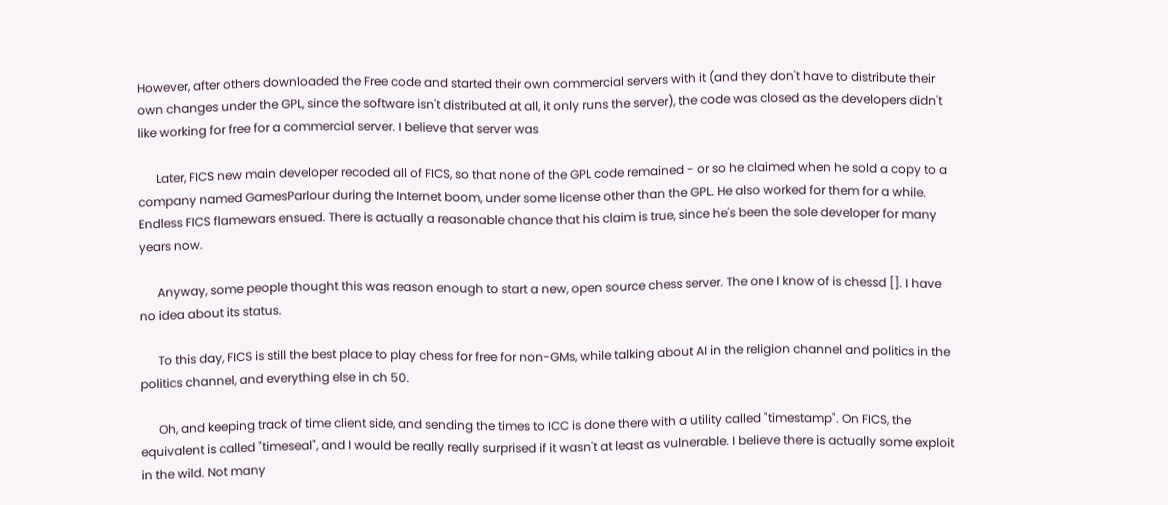However, after others downloaded the Free code and started their own commercial servers with it (and they don't have to distribute their own changes under the GPL, since the software isn't distributed at all, it only runs the server), the code was closed as the developers didn't like working for free for a commercial server. I believe that server was

      Later, FICS new main developer recoded all of FICS, so that none of the GPL code remained - or so he claimed when he sold a copy to a company named GamesParlour during the Internet boom, under some license other than the GPL. He also worked for them for a while. Endless FICS flamewars ensued. There is actually a reasonable chance that his claim is true, since he's been the sole developer for many years now.

      Anyway, some people thought this was reason enough to start a new, open source chess server. The one I know of is chessd []. I have no idea about its status.

      To this day, FICS is still the best place to play chess for free for non-GMs, while talking about AI in the religion channel and politics in the politics channel, and everything else in ch 50.

      Oh, and keeping track of time client side, and sending the times to ICC is done there with a utility called "timestamp". On FICS, the equivalent is called "timeseal", and I would be really really surprised if it wasn't at least as vulnerable. I believe there is actually some exploit in the wild. Not many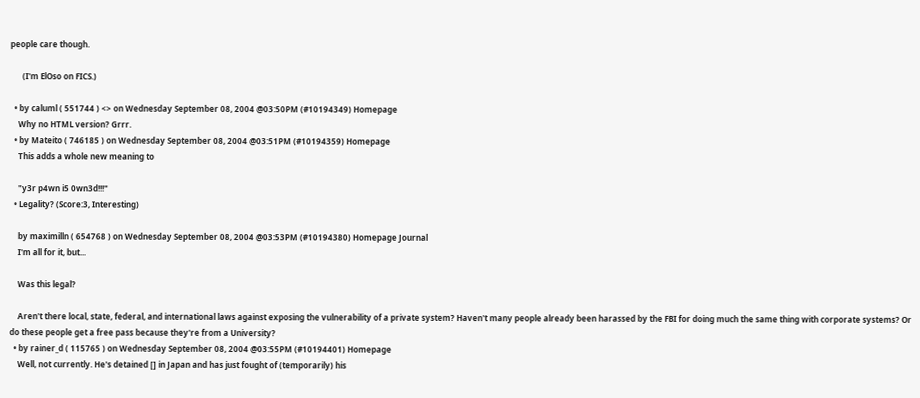people care though.

      (I'm ElOso on FICS.)

  • by caluml ( 551744 ) <> on Wednesday September 08, 2004 @03:50PM (#10194349) Homepage
    Why no HTML version? Grrr.
  • by Mateito ( 746185 ) on Wednesday September 08, 2004 @03:51PM (#10194359) Homepage
    This adds a whole new meaning to

    "y3r p4wn i5 0wn3d!!!"
  • Legality? (Score:3, Interesting)

    by maximilln ( 654768 ) on Wednesday September 08, 2004 @03:53PM (#10194380) Homepage Journal
    I'm all for it, but...

    Was this legal?

    Aren't there local, state, federal, and international laws against exposing the vulnerability of a private system? Haven't many people already been harassed by the FBI for doing much the same thing with corporate systems? Or do these people get a free pass because they're from a University?
  • by rainer_d ( 115765 ) on Wednesday September 08, 2004 @03:55PM (#10194401) Homepage
    Well, not currently. He's detained [] in Japan and has just fought of (temporarily) his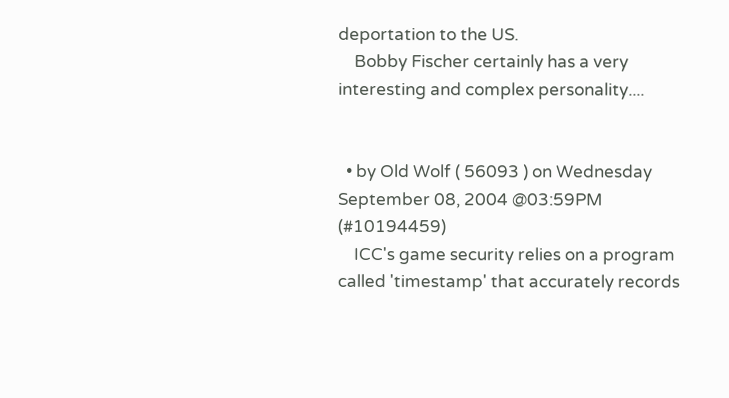deportation to the US.
    Bobby Fischer certainly has a very interesting and complex personality....


  • by Old Wolf ( 56093 ) on Wednesday September 08, 2004 @03:59PM (#10194459)
    ICC's game security relies on a program called 'timestamp' that accurately records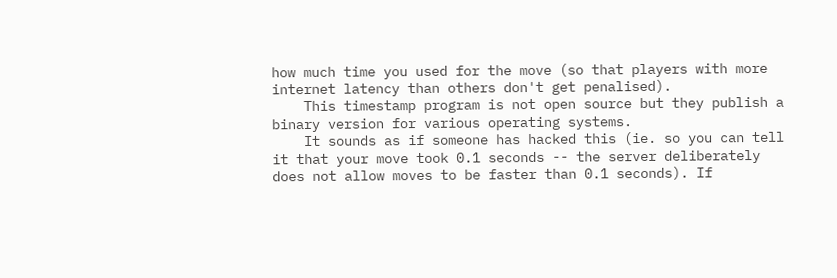how much time you used for the move (so that players with more internet latency than others don't get penalised).
    This timestamp program is not open source but they publish a binary version for various operating systems.
    It sounds as if someone has hacked this (ie. so you can tell it that your move took 0.1 seconds -- the server deliberately does not allow moves to be faster than 0.1 seconds). If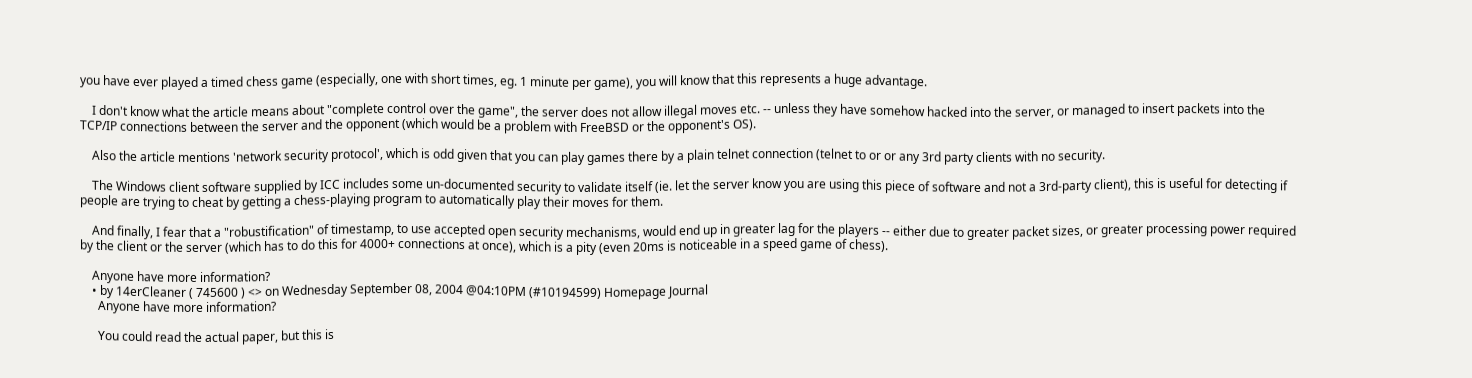you have ever played a timed chess game (especially, one with short times, eg. 1 minute per game), you will know that this represents a huge advantage.

    I don't know what the article means about "complete control over the game", the server does not allow illegal moves etc. -- unless they have somehow hacked into the server, or managed to insert packets into the TCP/IP connections between the server and the opponent (which would be a problem with FreeBSD or the opponent's OS).

    Also the article mentions 'network security protocol', which is odd given that you can play games there by a plain telnet connection (telnet to or or any 3rd party clients with no security.

    The Windows client software supplied by ICC includes some un-documented security to validate itself (ie. let the server know you are using this piece of software and not a 3rd-party client), this is useful for detecting if people are trying to cheat by getting a chess-playing program to automatically play their moves for them.

    And finally, I fear that a "robustification" of timestamp, to use accepted open security mechanisms, would end up in greater lag for the players -- either due to greater packet sizes, or greater processing power required by the client or the server (which has to do this for 4000+ connections at once), which is a pity (even 20ms is noticeable in a speed game of chess).

    Anyone have more information?
    • by 14erCleaner ( 745600 ) <> on Wednesday September 08, 2004 @04:10PM (#10194599) Homepage Journal
      Anyone have more information?

      You could read the actual paper, but this is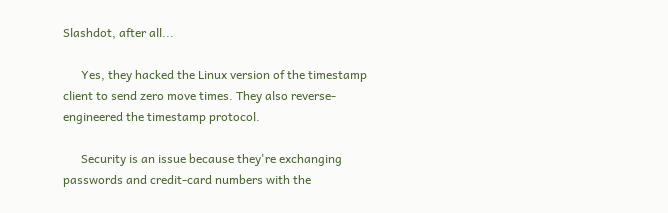Slashdot, after all...

      Yes, they hacked the Linux version of the timestamp client to send zero move times. They also reverse-engineered the timestamp protocol.

      Security is an issue because they're exchanging passwords and credit-card numbers with the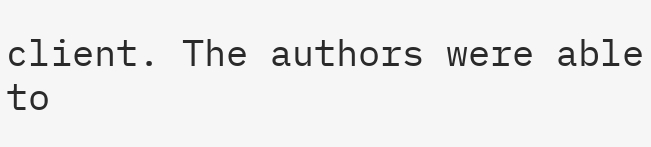client. The authors were able to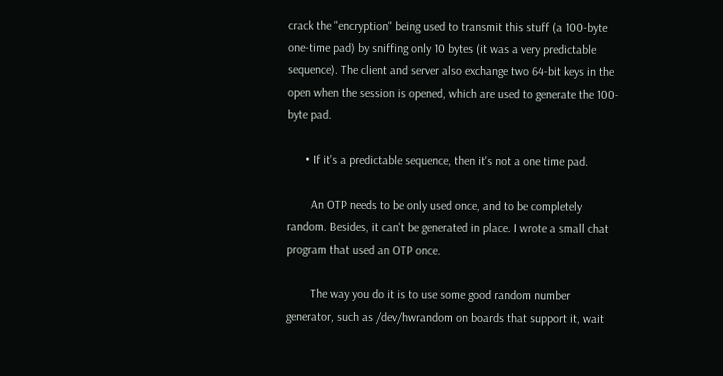crack the "encryption" being used to transmit this stuff (a 100-byte one-time pad) by sniffing only 10 bytes (it was a very predictable sequence). The client and server also exchange two 64-bit keys in the open when the session is opened, which are used to generate the 100-byte pad.

      • If it's a predictable sequence, then it's not a one time pad.

        An OTP needs to be only used once, and to be completely random. Besides, it can't be generated in place. I wrote a small chat program that used an OTP once.

        The way you do it is to use some good random number generator, such as /dev/hwrandom on boards that support it, wait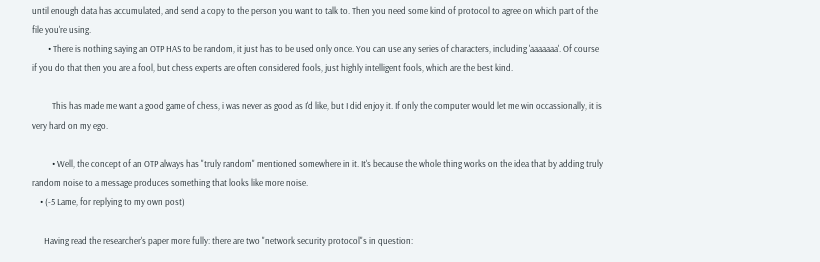until enough data has accumulated, and send a copy to the person you want to talk to. Then you need some kind of protocol to agree on which part of the file you're using.
        • There is nothing saying an OTP HAS to be random, it just has to be used only once. You can use any series of characters, including 'aaaaaaa'. Of course if you do that then you are a fool, but chess experts are often considered fools, just highly intelligent fools, which are the best kind.

          This has made me want a good game of chess, i was never as good as I'd like, but I did enjoy it. If only the computer would let me win occassionally, it is very hard on my ego.

          • Well, the concept of an OTP always has "truly random" mentioned somewhere in it. It's because the whole thing works on the idea that by adding truly random noise to a message produces something that looks like more noise.
    • (-5 Lame, for replying to my own post)

      Having read the researcher's paper more fully: there are two "network security protocol"s in question: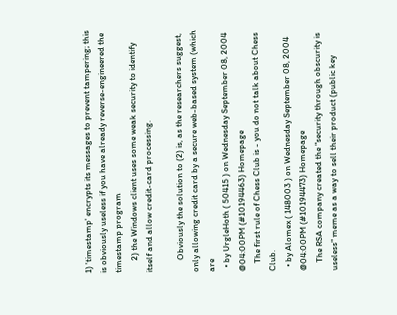1) 'timestamp' encrypts its messages to prevent tampering; this is obviously useless if you have already reverse-engineered the timestamp program
      2) the Windows client uses some weak security to identify itself and allow credit-card processing.

      Obviously the solution to (2) is, as the researchers suggest, only allowing credit card by a secure web-based system (which are
  • by UrgleHoth ( 50415 ) on Wednesday September 08, 2004 @04:00PM (#10194463) Homepage
    The first rule of Chess Club is - you do not talk about Chess Club.
  • by Alomex ( 148003 ) on Wednesday September 08, 2004 @04:00PM (#10194473) Homepage
    The RSA company created the "security through obscurity is useless" meme as a way to sell their product (public key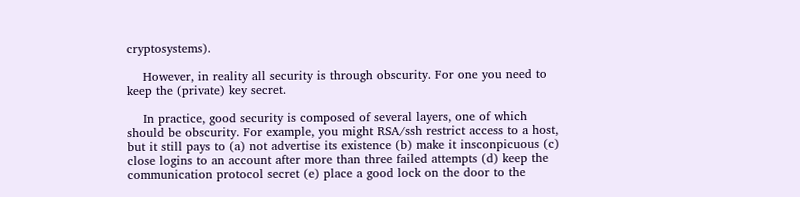cryptosystems).

    However, in reality all security is through obscurity. For one you need to keep the (private) key secret.

    In practice, good security is composed of several layers, one of which should be obscurity. For example, you might RSA/ssh restrict access to a host, but it still pays to (a) not advertise its existence (b) make it insconpicuous (c) close logins to an account after more than three failed attempts (d) keep the communication protocol secret (e) place a good lock on the door to the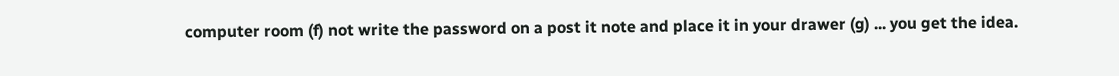computer room (f) not write the password on a post it note and place it in your drawer (g) ... you get the idea.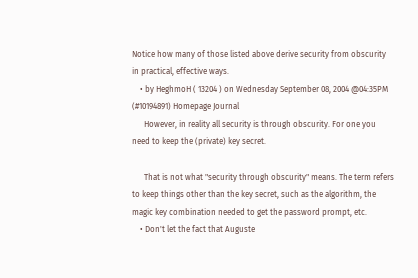Notice how many of those listed above derive security from obscurity in practical, effective ways.
    • by HeghmoH ( 13204 ) on Wednesday September 08, 2004 @04:35PM (#10194891) Homepage Journal
      However, in reality all security is through obscurity. For one you need to keep the (private) key secret.

      That is not what "security through obscurity" means. The term refers to keep things other than the key secret, such as the algorithm, the magic key combination needed to get the password prompt, etc.
    • Don't let the fact that Auguste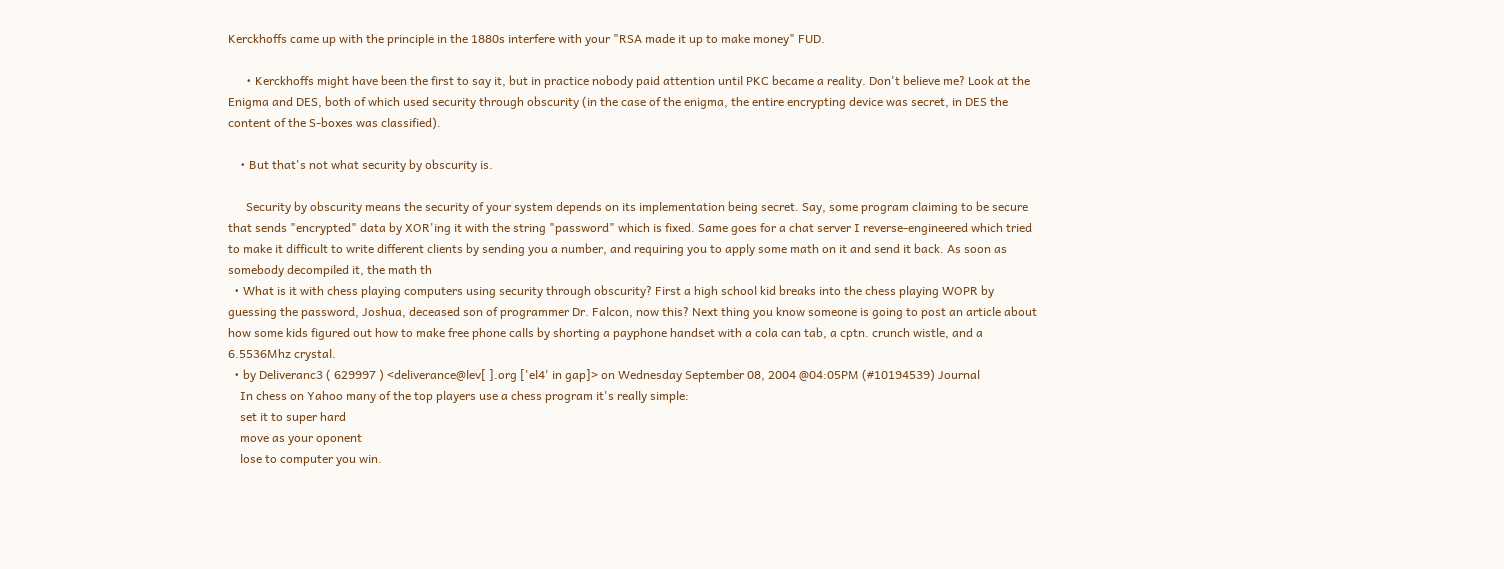Kerckhoffs came up with the principle in the 1880s interfere with your "RSA made it up to make money" FUD.

      • Kerckhoffs might have been the first to say it, but in practice nobody paid attention until PKC became a reality. Don't believe me? Look at the Enigma and DES, both of which used security through obscurity (in the case of the enigma, the entire encrypting device was secret, in DES the content of the S-boxes was classified).

    • But that's not what security by obscurity is.

      Security by obscurity means the security of your system depends on its implementation being secret. Say, some program claiming to be secure that sends "encrypted" data by XOR'ing it with the string "password" which is fixed. Same goes for a chat server I reverse-engineered which tried to make it difficult to write different clients by sending you a number, and requiring you to apply some math on it and send it back. As soon as somebody decompiled it, the math th
  • What is it with chess playing computers using security through obscurity? First a high school kid breaks into the chess playing WOPR by guessing the password, Joshua, deceased son of programmer Dr. Falcon, now this? Next thing you know someone is going to post an article about how some kids figured out how to make free phone calls by shorting a payphone handset with a cola can tab, a cptn. crunch wistle, and a 6.5536Mhz crystal.
  • by Deliveranc3 ( 629997 ) <deliverance@lev[ ].org ['el4' in gap]> on Wednesday September 08, 2004 @04:05PM (#10194539) Journal
    In chess on Yahoo many of the top players use a chess program it's really simple:
    set it to super hard
    move as your oponent
    lose to computer you win.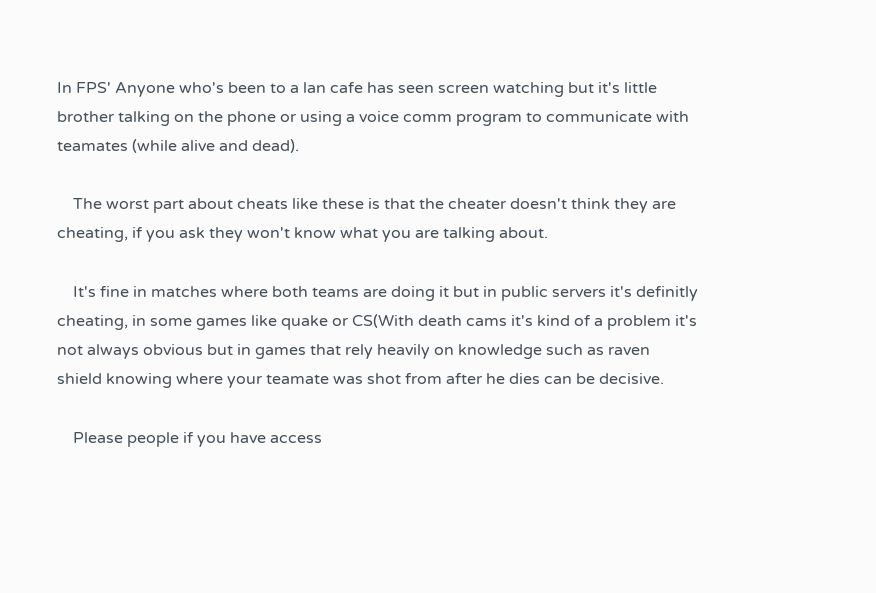In FPS' Anyone who's been to a lan cafe has seen screen watching but it's little brother talking on the phone or using a voice comm program to communicate with teamates (while alive and dead).

    The worst part about cheats like these is that the cheater doesn't think they are cheating, if you ask they won't know what you are talking about.

    It's fine in matches where both teams are doing it but in public servers it's definitly cheating, in some games like quake or CS(With death cams it's kind of a problem it's not always obvious but in games that rely heavily on knowledge such as raven shield knowing where your teamate was shot from after he dies can be decisive.

    Please people if you have access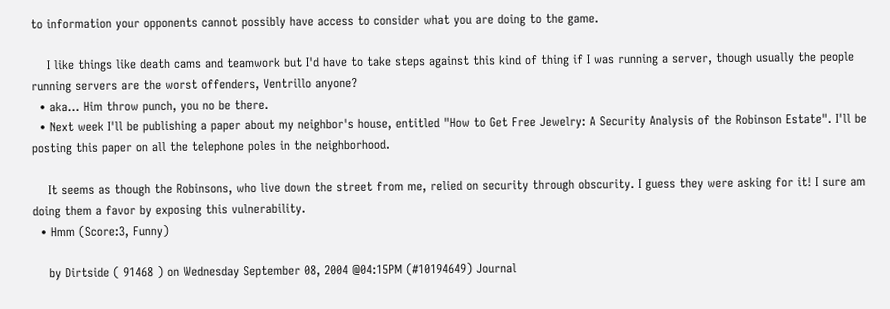to information your opponents cannot possibly have access to consider what you are doing to the game.

    I like things like death cams and teamwork but I'd have to take steps against this kind of thing if I was running a server, though usually the people running servers are the worst offenders, Ventrillo anyone?
  • aka... Him throw punch, you no be there.
  • Next week I'll be publishing a paper about my neighbor's house, entitled "How to Get Free Jewelry: A Security Analysis of the Robinson Estate". I'll be posting this paper on all the telephone poles in the neighborhood.

    It seems as though the Robinsons, who live down the street from me, relied on security through obscurity. I guess they were asking for it! I sure am doing them a favor by exposing this vulnerability.
  • Hmm (Score:3, Funny)

    by Dirtside ( 91468 ) on Wednesday September 08, 2004 @04:15PM (#10194649) Journal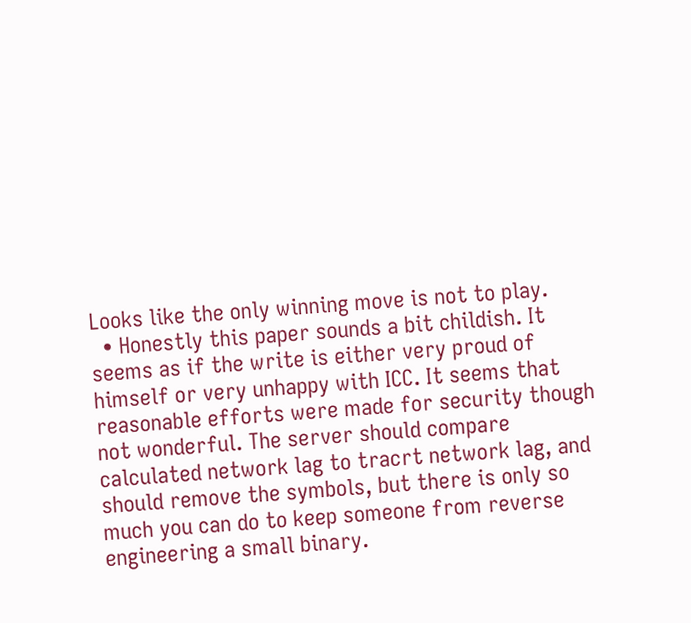Looks like the only winning move is not to play.
  • Honestly this paper sounds a bit childish. It seems as if the write is either very proud of himself or very unhappy with ICC. It seems that reasonable efforts were made for security though not wonderful. The server should compare calculated network lag to tracrt network lag, and should remove the symbols, but there is only so much you can do to keep someone from reverse engineering a small binary.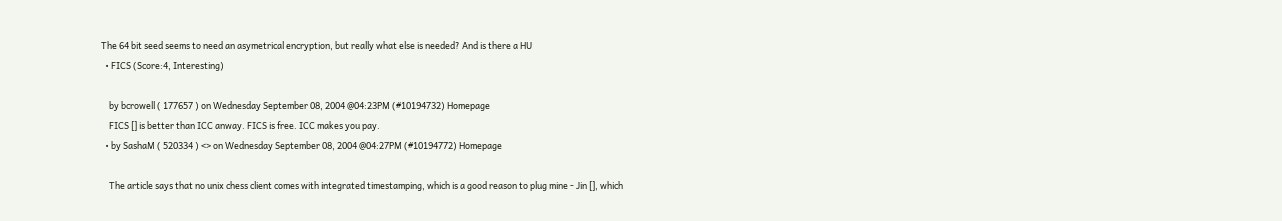The 64 bit seed seems to need an asymetrical encryption, but really what else is needed? And is there a HU
  • FICS (Score:4, Interesting)

    by bcrowell ( 177657 ) on Wednesday September 08, 2004 @04:23PM (#10194732) Homepage
    FICS [] is better than ICC anway. FICS is free. ICC makes you pay.
  • by SashaM ( 520334 ) <> on Wednesday September 08, 2004 @04:27PM (#10194772) Homepage

    The article says that no unix chess client comes with integrated timestamping, which is a good reason to plug mine - Jin [], which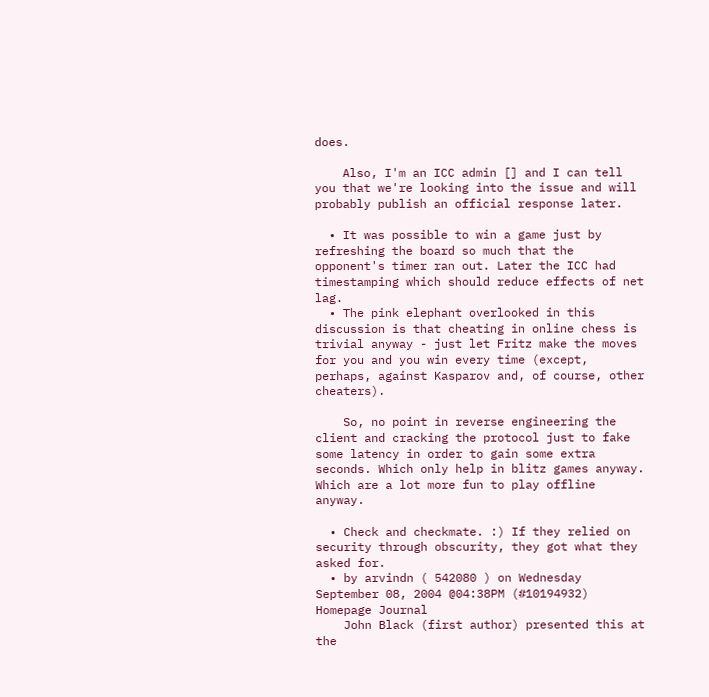does.

    Also, I'm an ICC admin [] and I can tell you that we're looking into the issue and will probably publish an official response later.

  • It was possible to win a game just by refreshing the board so much that the opponent's timer ran out. Later the ICC had timestamping which should reduce effects of net lag.
  • The pink elephant overlooked in this discussion is that cheating in online chess is trivial anyway - just let Fritz make the moves for you and you win every time (except, perhaps, against Kasparov and, of course, other cheaters).

    So, no point in reverse engineering the client and cracking the protocol just to fake some latency in order to gain some extra seconds. Which only help in blitz games anyway. Which are a lot more fun to play offline anyway.

  • Check and checkmate. :) If they relied on security through obscurity, they got what they asked for.
  • by arvindn ( 542080 ) on Wednesday September 08, 2004 @04:38PM (#10194932) Homepage Journal
    John Black (first author) presented this at the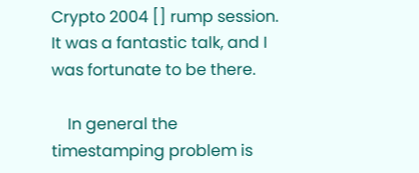Crypto 2004 [] rump session. It was a fantastic talk, and I was fortunate to be there.

    In general the timestamping problem is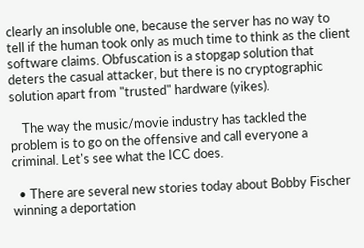clearly an insoluble one, because the server has no way to tell if the human took only as much time to think as the client software claims. Obfuscation is a stopgap solution that deters the casual attacker, but there is no cryptographic solution apart from "trusted" hardware (yikes).

    The way the music/movie industry has tackled the problem is to go on the offensive and call everyone a criminal. Let's see what the ICC does.

  • There are several new stories today about Bobby Fischer winning a deportation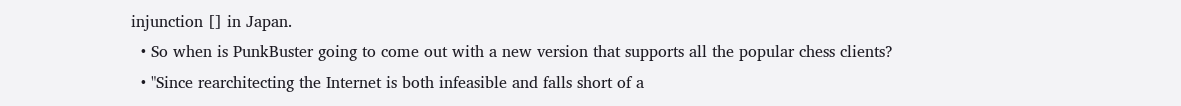injunction [] in Japan.
  • So when is PunkBuster going to come out with a new version that supports all the popular chess clients?
  • "Since rearchitecting the Internet is both infeasible and falls short of a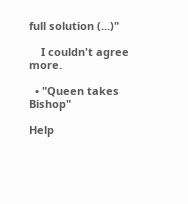full solution (...)"

    I couldn't agree more.

  • "Queen takes Bishop"

Help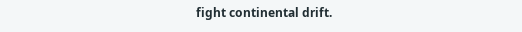fight continental drift.